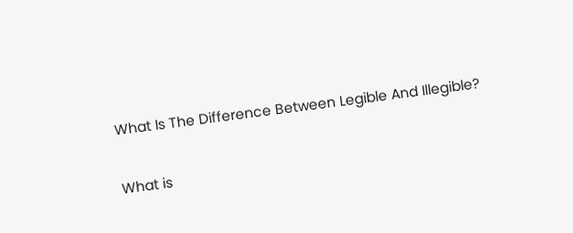What Is The Difference Between Legible And Illegible?

What is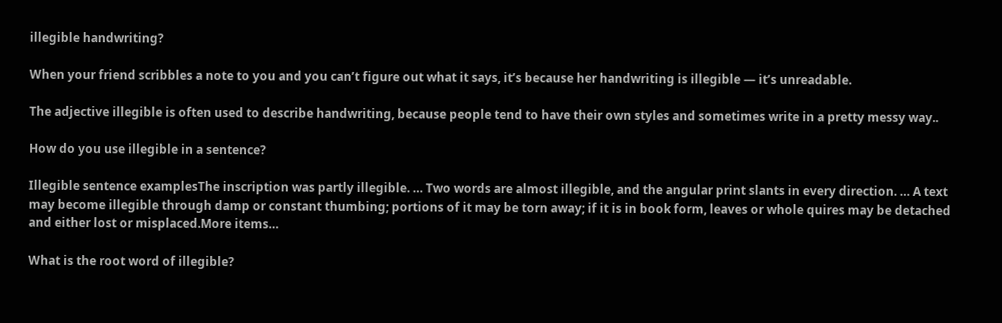illegible handwriting?

When your friend scribbles a note to you and you can’t figure out what it says, it’s because her handwriting is illegible — it’s unreadable.

The adjective illegible is often used to describe handwriting, because people tend to have their own styles and sometimes write in a pretty messy way..

How do you use illegible in a sentence?

Illegible sentence examplesThe inscription was partly illegible. … Two words are almost illegible, and the angular print slants in every direction. … A text may become illegible through damp or constant thumbing; portions of it may be torn away; if it is in book form, leaves or whole quires may be detached and either lost or misplaced.More items…

What is the root word of illegible?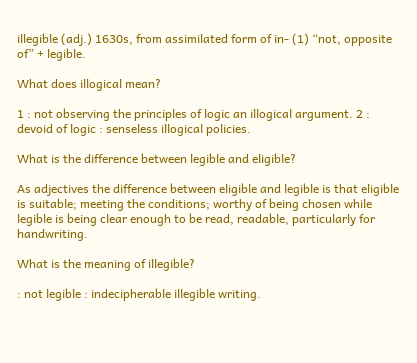illegible (adj.) 1630s, from assimilated form of in- (1) “not, opposite of” + legible.

What does illogical mean?

1 : not observing the principles of logic an illogical argument. 2 : devoid of logic : senseless illogical policies.

What is the difference between legible and eligible?

As adjectives the difference between eligible and legible is that eligible is suitable; meeting the conditions; worthy of being chosen while legible is being clear enough to be read, readable, particularly for handwriting.

What is the meaning of illegible?

: not legible : indecipherable illegible writing.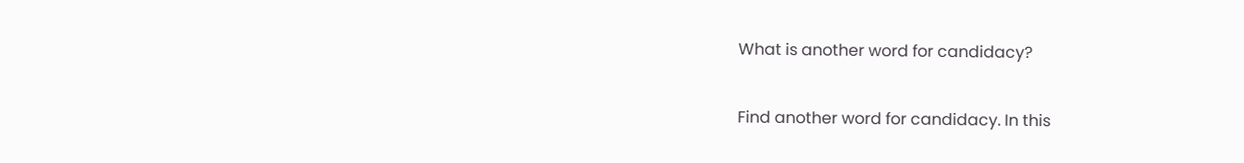What is another word for candidacy?

Find another word for candidacy. In this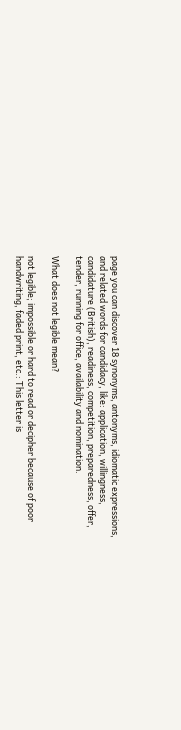page you can discover 18 synonyms, antonyms, idiomatic expressions, and related words for candidacy, like: application, willingness, candidature (British), readiness, competition, preparedness, offer, tender, running for office, availability and nomination.

What does not legible mean?

not legible; impossible or hard to read or decipher because of poor handwriting, faded print, etc.: This letter is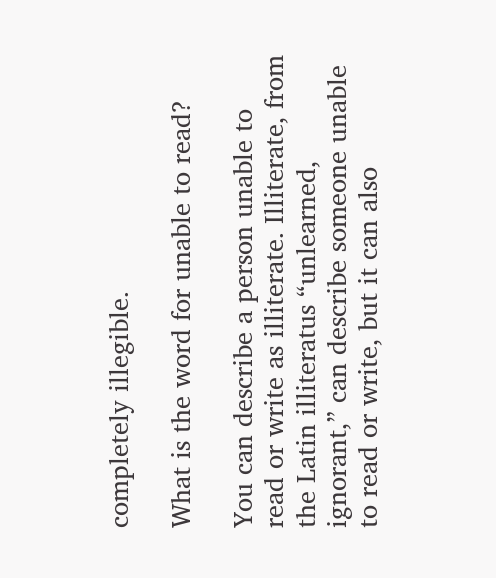completely illegible.

What is the word for unable to read?

You can describe a person unable to read or write as illiterate. Illiterate, from the Latin illiteratus “unlearned, ignorant,” can describe someone unable to read or write, but it can also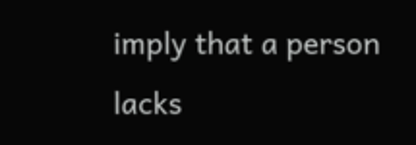imply that a person lacks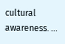cultural awareness. …